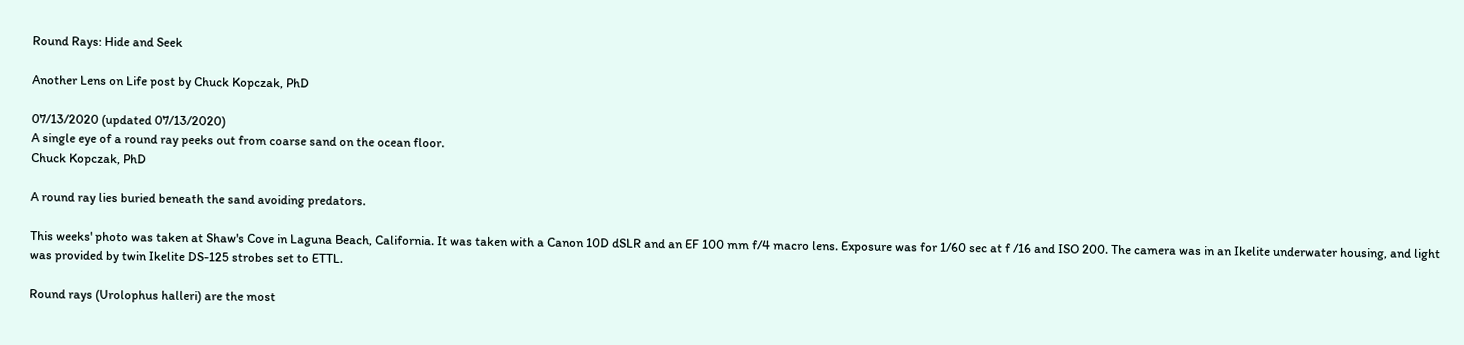Round Rays: Hide and Seek

Another Lens on Life post by Chuck Kopczak, PhD

07/13/2020 (updated 07/13/2020)
A single eye of a round ray peeks out from coarse sand on the ocean floor.
Chuck Kopczak, PhD

A round ray lies buried beneath the sand avoiding predators.

This weeks' photo was taken at Shaw's Cove in Laguna Beach, California. It was taken with a Canon 10D dSLR and an EF 100 mm f/4 macro lens. Exposure was for 1/60 sec at f /16 and ISO 200. The camera was in an Ikelite underwater housing, and light was provided by twin Ikelite DS-125 strobes set to ETTL.

Round rays (Urolophus halleri) are the most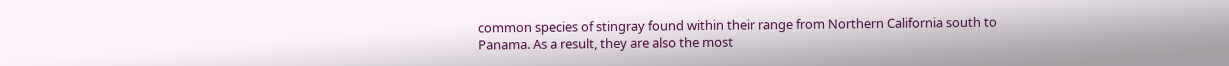common species of stingray found within their range from Northern California south to Panama. As a result, they are also the most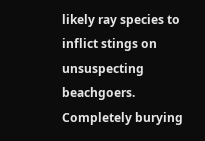likely ray species to inflict stings on unsuspecting beachgoers. Completely burying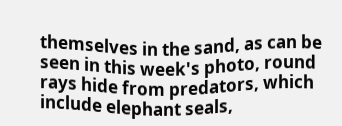themselves in the sand, as can be seen in this week's photo, round rays hide from predators, which include elephant seals,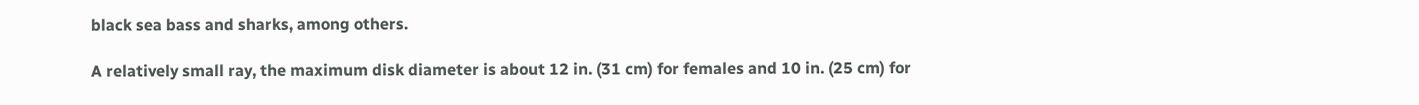black sea bass and sharks, among others.

A relatively small ray, the maximum disk diameter is about 12 in. (31 cm) for females and 10 in. (25 cm) for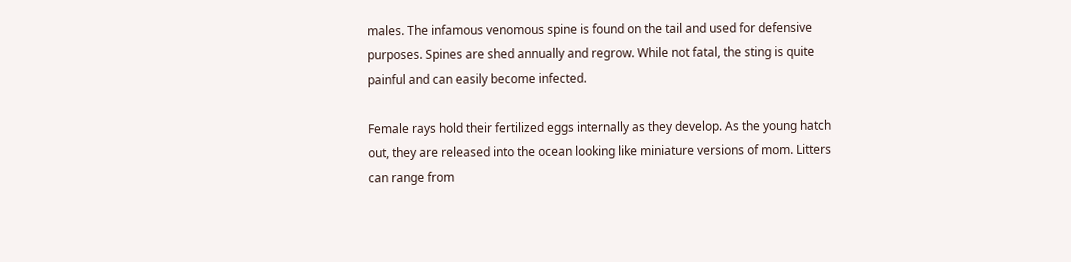males. The infamous venomous spine is found on the tail and used for defensive purposes. Spines are shed annually and regrow. While not fatal, the sting is quite painful and can easily become infected.

Female rays hold their fertilized eggs internally as they develop. As the young hatch out, they are released into the ocean looking like miniature versions of mom. Litters can range from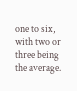one to six, with two or three being the average.